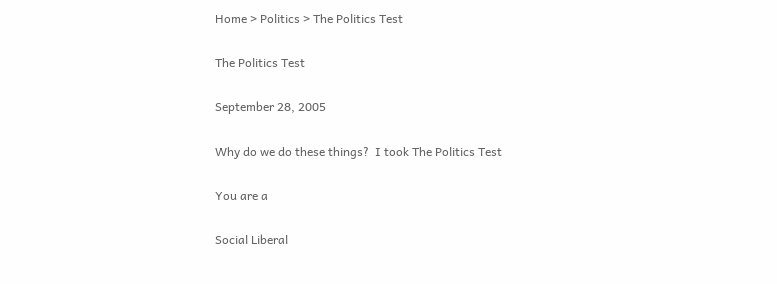Home > Politics > The Politics Test

The Politics Test

September 28, 2005

Why do we do these things?  I took The Politics Test

You are a

Social Liberal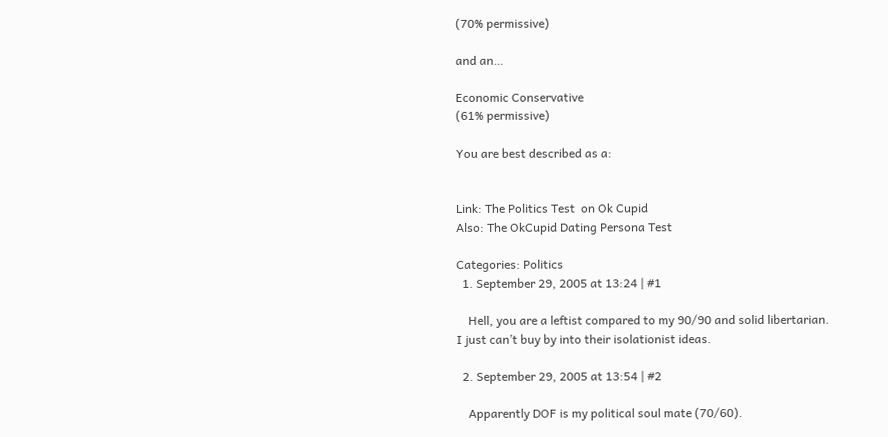(70% permissive)

and an…

Economic Conservative
(61% permissive)

You are best described as a:


Link: The Politics Test  on Ok Cupid
Also: The OkCupid Dating Persona Test

Categories: Politics
  1. September 29, 2005 at 13:24 | #1

    Hell, you are a leftist compared to my 90/90 and solid libertarian. I just can’t buy by into their isolationist ideas.

  2. September 29, 2005 at 13:54 | #2

    Apparently DOF is my political soul mate (70/60).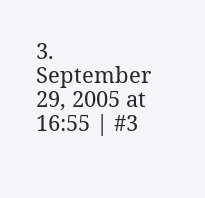3. September 29, 2005 at 16:55 | #3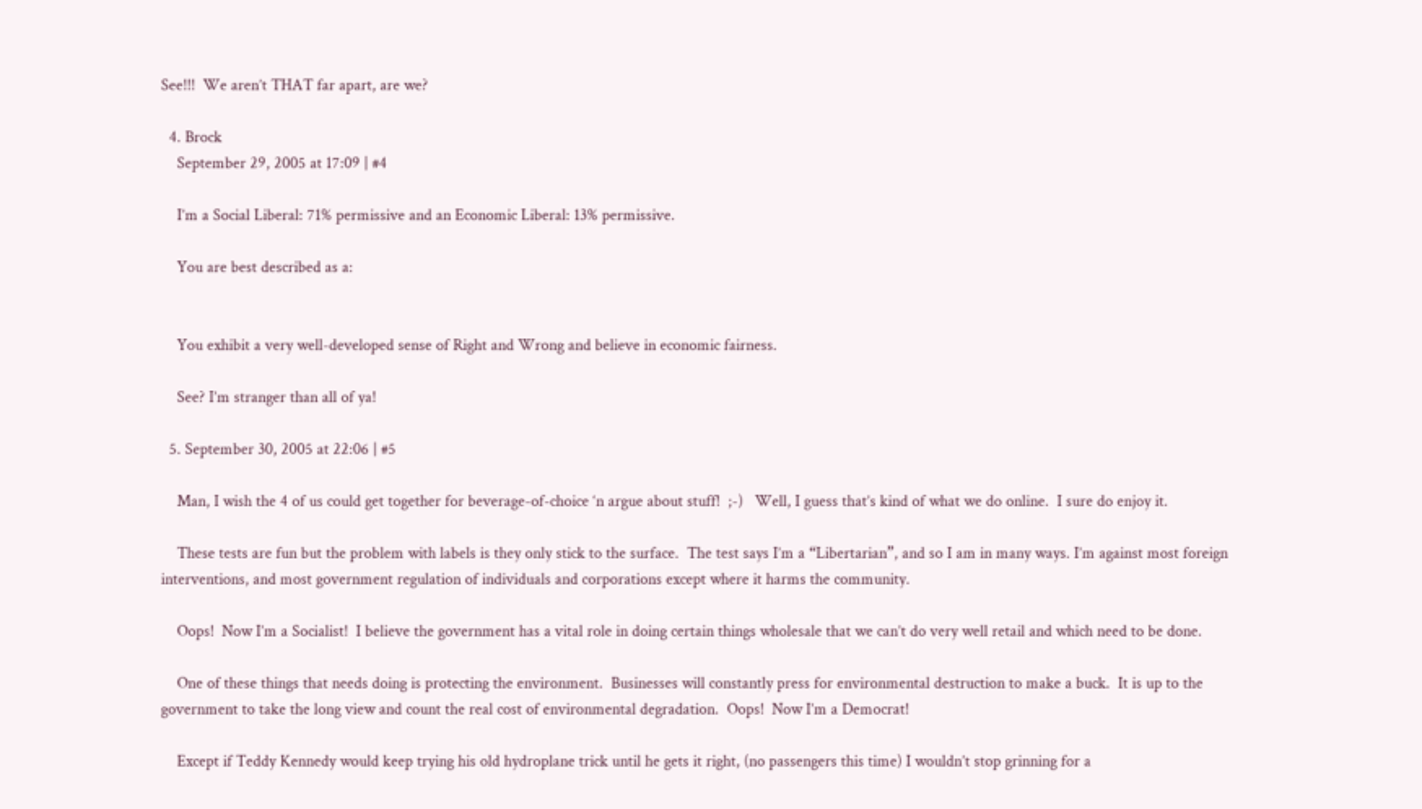See!!!  We aren’t THAT far apart, are we?

  4. Brock
    September 29, 2005 at 17:09 | #4

    I’m a Social Liberal: 71% permissive and an Economic Liberal: 13% permissive.

    You are best described as a:


    You exhibit a very well-developed sense of Right and Wrong and believe in economic fairness.

    See? I’m stranger than all of ya!

  5. September 30, 2005 at 22:06 | #5

    Man, I wish the 4 of us could get together for beverage-of-choice ‘n argue about stuff!  ;-)   Well, I guess that’s kind of what we do online.  I sure do enjoy it.

    These tests are fun but the problem with labels is they only stick to the surface.  The test says I’m a “Libertarian”, and so I am in many ways. I’m against most foreign interventions, and most government regulation of individuals and corporations except where it harms the community.

    Oops!  Now I’m a Socialist!  I believe the government has a vital role in doing certain things wholesale that we can’t do very well retail and which need to be done.

    One of these things that needs doing is protecting the environment.  Businesses will constantly press for environmental destruction to make a buck.  It is up to the government to take the long view and count the real cost of environmental degradation.  Oops!  Now I’m a Democrat!

    Except if Teddy Kennedy would keep trying his old hydroplane trick until he gets it right, (no passengers this time) I wouldn’t stop grinning for a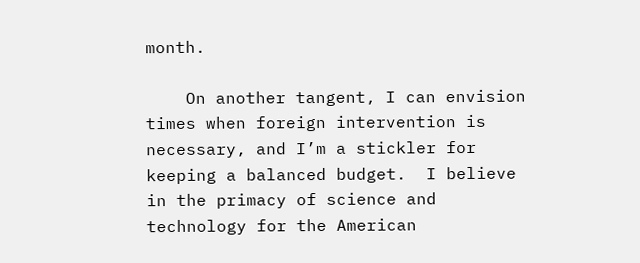month.

    On another tangent, I can envision times when foreign intervention is necessary, and I’m a stickler for keeping a balanced budget.  I believe in the primacy of science and technology for the American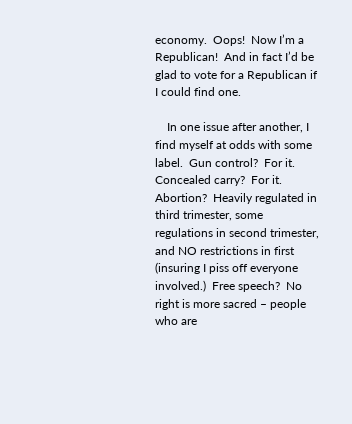economy.  Oops!  Now I’m a Republican!  And in fact I’d be glad to vote for a Republican if I could find one.

    In one issue after another, I find myself at odds with some label.  Gun control?  For it.  Concealed carry?  For it.  Abortion?  Heavily regulated in third trimester, some regulations in second trimester, and NO restrictions in first (insuring I piss off everyone involved.)  Free speech?  No right is more sacred – people who are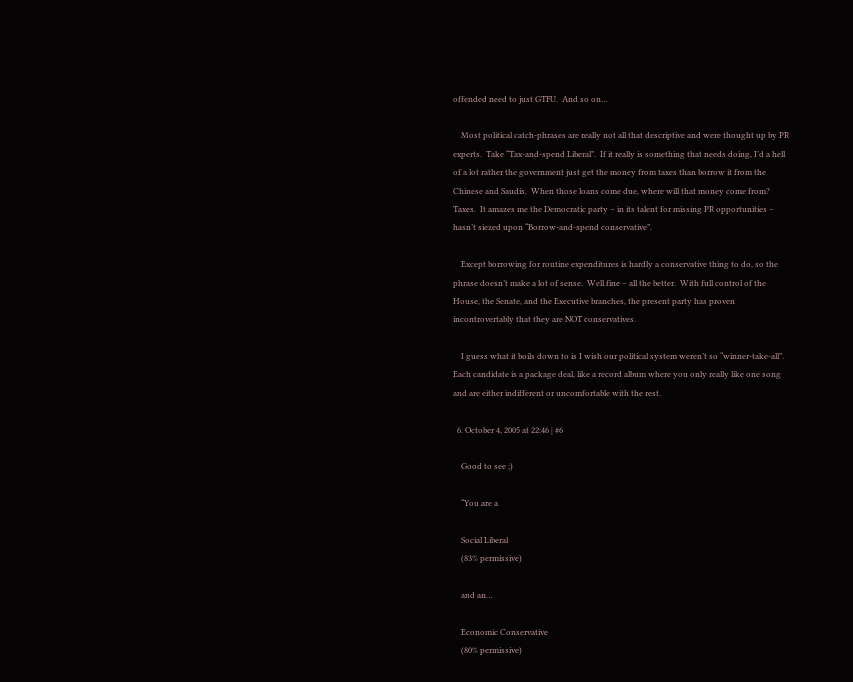offended need to just GTFU.  And so on…

    Most political catch-phrases are really not all that descriptive and were thought up by PR experts.  Take “Tax-and-spend Liberal”.  If it really is something that needs doing, I’d a hell of a lot rather the government just get the money from taxes than borrow it from the Chinese and Saudis.  When those loans come due, where will that money come from?  Taxes.  It amazes me the Democratic party – in its talent for missing PR opportunities – hasn’t siezed upon “Borrow-and-spend conservative”.

    Except borrowing for routine expenditures is hardly a conservative thing to do, so the phrase doesn’t make a lot of sense.  Well fine – all the better.  With full control of the House, the Senate, and the Executive branches, the present party has proven incontrovertably that they are NOT conservatives.

    I guess what it boils down to is I wish our political system weren’t so “winner-take-all”.  Each candidate is a package deal, like a record album where you only really like one song and are either indifferent or uncomfortable with the rest.

  6. October 4, 2005 at 22:46 | #6

    Good to see ;)

    “You are a

    Social Liberal
    (83% permissive)

    and an…

    Economic Conservative
    (80% permissive)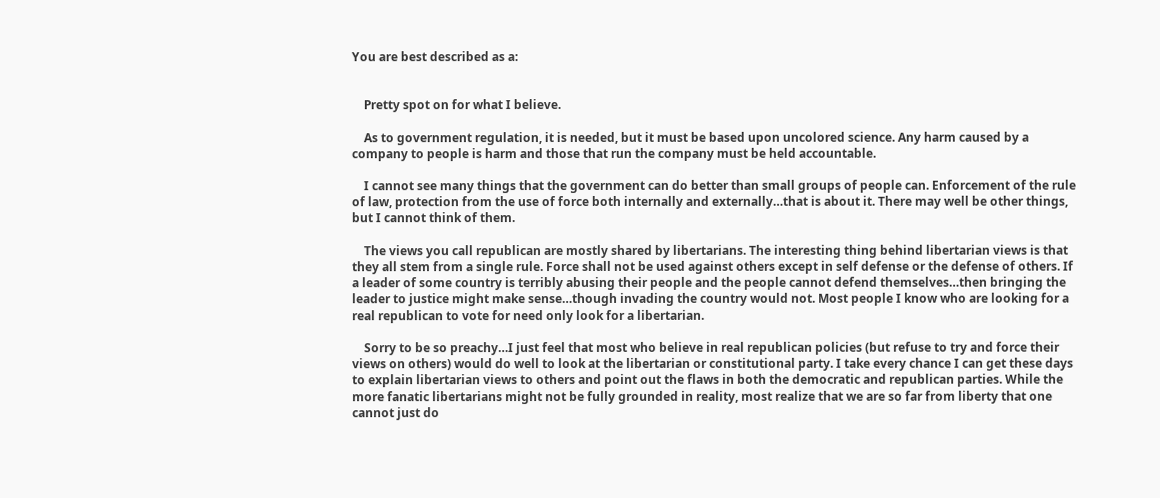You are best described as a:


    Pretty spot on for what I believe.

    As to government regulation, it is needed, but it must be based upon uncolored science. Any harm caused by a company to people is harm and those that run the company must be held accountable.

    I cannot see many things that the government can do better than small groups of people can. Enforcement of the rule of law, protection from the use of force both internally and externally…that is about it. There may well be other things, but I cannot think of them.

    The views you call republican are mostly shared by libertarians. The interesting thing behind libertarian views is that they all stem from a single rule. Force shall not be used against others except in self defense or the defense of others. If a leader of some country is terribly abusing their people and the people cannot defend themselves…then bringing the leader to justice might make sense…though invading the country would not. Most people I know who are looking for a real republican to vote for need only look for a libertarian.

    Sorry to be so preachy…I just feel that most who believe in real republican policies (but refuse to try and force their views on others) would do well to look at the libertarian or constitutional party. I take every chance I can get these days to explain libertarian views to others and point out the flaws in both the democratic and republican parties. While the more fanatic libertarians might not be fully grounded in reality, most realize that we are so far from liberty that one cannot just do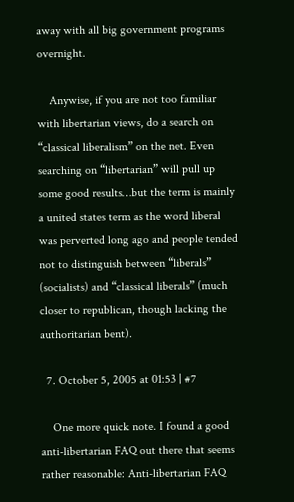away with all big government programs overnight.

    Anywise, if you are not too familiar with libertarian views, do a search on “classical liberalism” on the net. Even searching on “libertarian” will pull up some good results…but the term is mainly a united states term as the word liberal was perverted long ago and people tended not to distinguish between “liberals” (socialists) and “classical liberals” (much closer to republican, though lacking the authoritarian bent).

  7. October 5, 2005 at 01:53 | #7

    One more quick note. I found a good anti-libertarian FAQ out there that seems rather reasonable: Anti-libertarian FAQ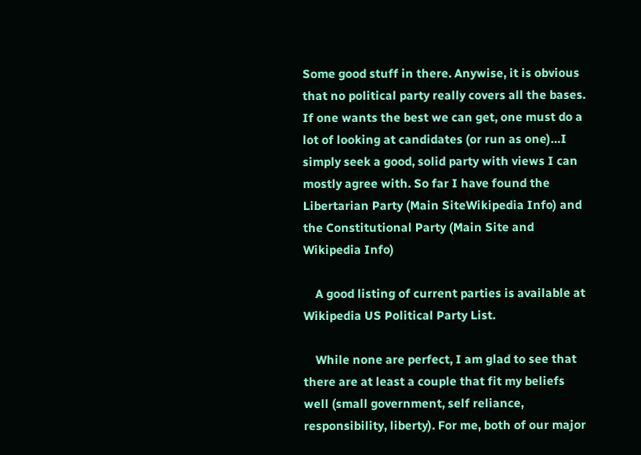Some good stuff in there. Anywise, it is obvious that no political party really covers all the bases. If one wants the best we can get, one must do a lot of looking at candidates (or run as one)…I simply seek a good, solid party with views I can mostly agree with. So far I have found the Libertarian Party (Main SiteWikipedia Info) and the Constitutional Party (Main Site and Wikipedia Info)

    A good listing of current parties is available at Wikipedia US Political Party List.

    While none are perfect, I am glad to see that there are at least a couple that fit my beliefs well (small government, self reliance, responsibility, liberty). For me, both of our major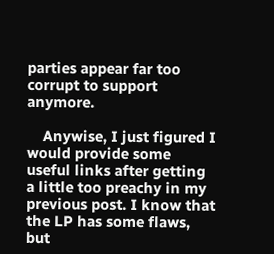parties appear far too corrupt to support anymore.

    Anywise, I just figured I would provide some useful links after getting a little too preachy in my previous post. I know that the LP has some flaws, but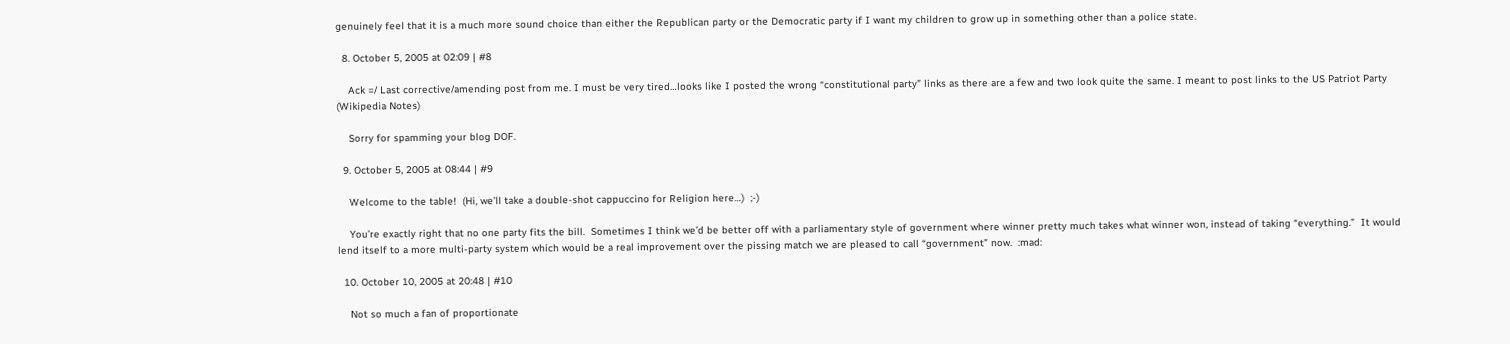genuinely feel that it is a much more sound choice than either the Republican party or the Democratic party if I want my children to grow up in something other than a police state.

  8. October 5, 2005 at 02:09 | #8

    Ack =/ Last corrective/amending post from me. I must be very tired…looks like I posted the wrong “constitutional party” links as there are a few and two look quite the same. I meant to post links to the US Patriot Party (Wikipedia Notes)

    Sorry for spamming your blog DOF.

  9. October 5, 2005 at 08:44 | #9

    Welcome to the table!  (Hi, we’ll take a double-shot cappuccino for Religion here…)  ;-)

    You’re exactly right that no one party fits the bill.  Sometimes I think we’d be better off with a parliamentary style of government where winner pretty much takes what winner won, instead of taking “everything.”  It would lend itself to a more multi-party system which would be a real improvement over the pissing match we are pleased to call “government” now.  :mad:

  10. October 10, 2005 at 20:48 | #10

    Not so much a fan of proportionate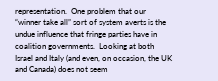representation.  One problem that our “winner take all” sort of system averts is the undue influence that fringe parties have in coalition governments.  Looking at both Israel and Italy (and even, on occasion, the UK and Canada) does not seem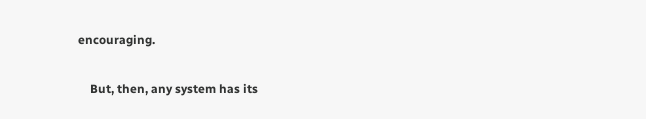encouraging.

    But, then, any system has its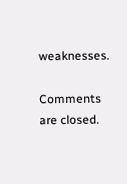weaknesses.

Comments are closed.